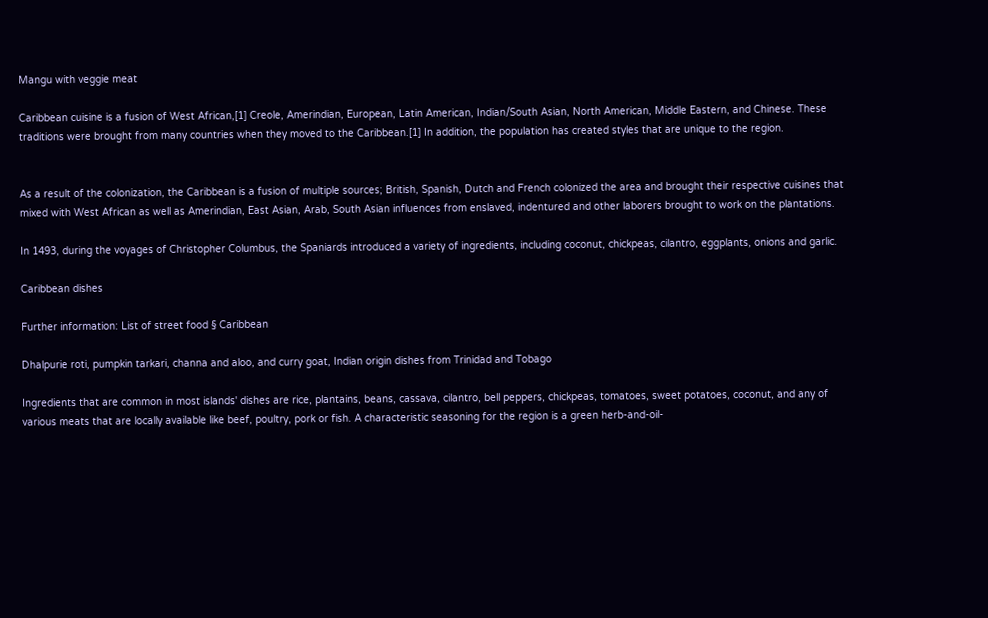Mangu with veggie meat

Caribbean cuisine is a fusion of West African,[1] Creole, Amerindian, European, Latin American, Indian/South Asian, North American, Middle Eastern, and Chinese. These traditions were brought from many countries when they moved to the Caribbean.[1] In addition, the population has created styles that are unique to the region.


As a result of the colonization, the Caribbean is a fusion of multiple sources; British, Spanish, Dutch and French colonized the area and brought their respective cuisines that mixed with West African as well as Amerindian, East Asian, Arab, South Asian influences from enslaved, indentured and other laborers brought to work on the plantations.

In 1493, during the voyages of Christopher Columbus, the Spaniards introduced a variety of ingredients, including coconut, chickpeas, cilantro, eggplants, onions and garlic.

Caribbean dishes

Further information: List of street food § Caribbean

Dhalpurie roti, pumpkin tarkari, channa and aloo, and curry goat, Indian origin dishes from Trinidad and Tobago

Ingredients that are common in most islands' dishes are rice, plantains, beans, cassava, cilantro, bell peppers, chickpeas, tomatoes, sweet potatoes, coconut, and any of various meats that are locally available like beef, poultry, pork or fish. A characteristic seasoning for the region is a green herb-and-oil-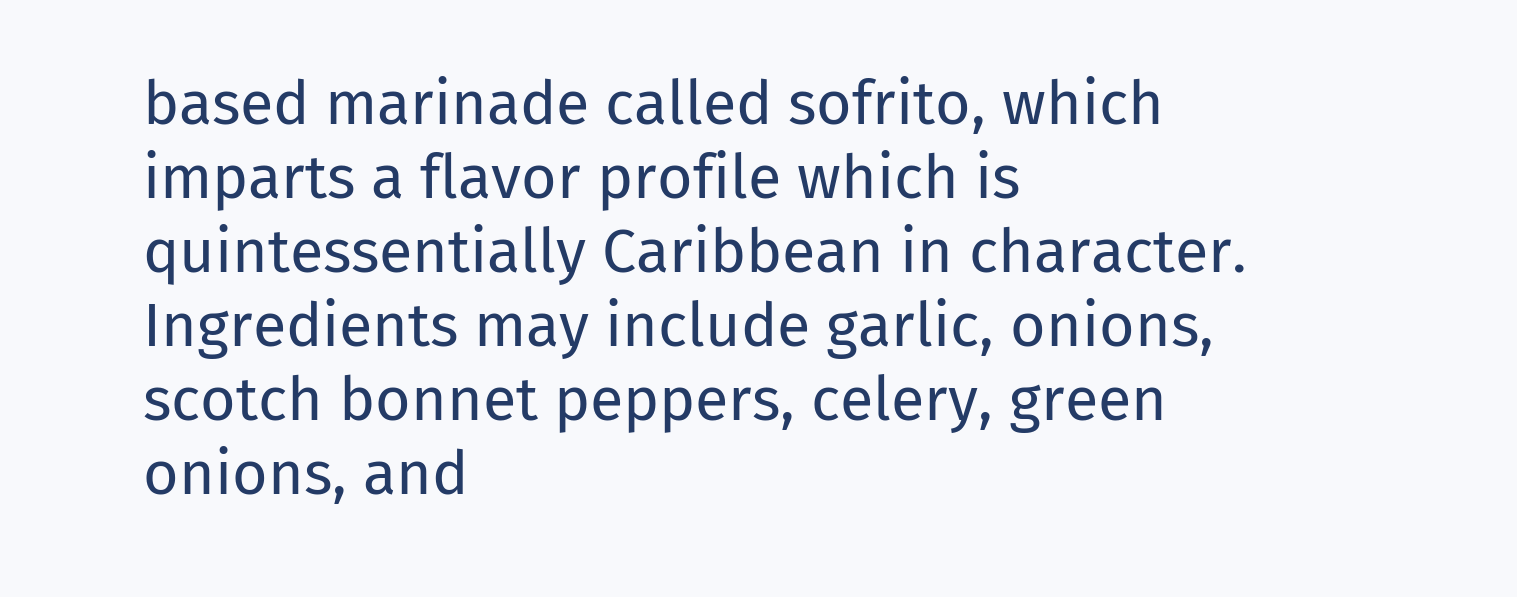based marinade called sofrito, which imparts a flavor profile which is quintessentially Caribbean in character. Ingredients may include garlic, onions, scotch bonnet peppers, celery, green onions, and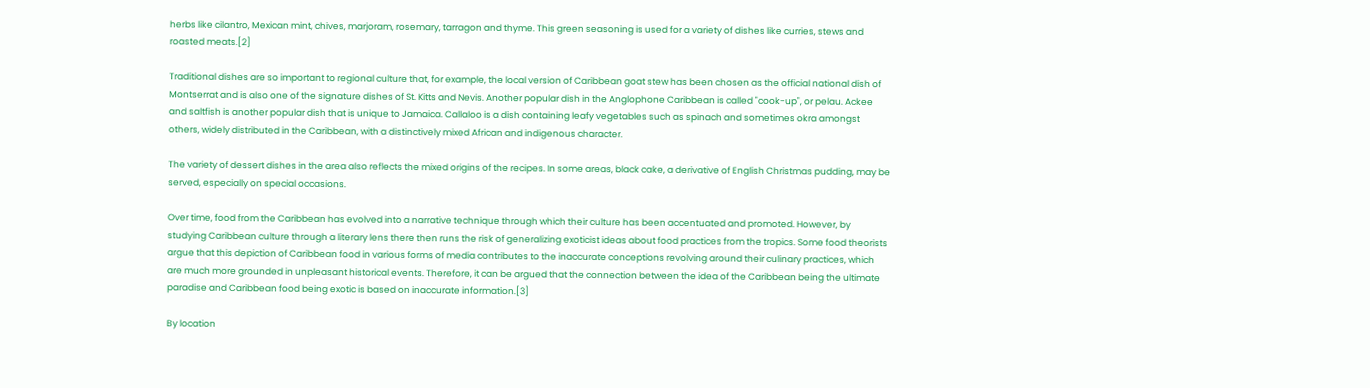herbs like cilantro, Mexican mint, chives, marjoram, rosemary, tarragon and thyme. This green seasoning is used for a variety of dishes like curries, stews and roasted meats.[2]

Traditional dishes are so important to regional culture that, for example, the local version of Caribbean goat stew has been chosen as the official national dish of Montserrat and is also one of the signature dishes of St. Kitts and Nevis. Another popular dish in the Anglophone Caribbean is called "cook-up", or pelau. Ackee and saltfish is another popular dish that is unique to Jamaica. Callaloo is a dish containing leafy vegetables such as spinach and sometimes okra amongst others, widely distributed in the Caribbean, with a distinctively mixed African and indigenous character.

The variety of dessert dishes in the area also reflects the mixed origins of the recipes. In some areas, black cake, a derivative of English Christmas pudding, may be served, especially on special occasions.

Over time, food from the Caribbean has evolved into a narrative technique through which their culture has been accentuated and promoted. However, by studying Caribbean culture through a literary lens there then runs the risk of generalizing exoticist ideas about food practices from the tropics. Some food theorists argue that this depiction of Caribbean food in various forms of media contributes to the inaccurate conceptions revolving around their culinary practices, which are much more grounded in unpleasant historical events. Therefore, it can be argued that the connection between the idea of the Caribbean being the ultimate paradise and Caribbean food being exotic is based on inaccurate information.[3]

By location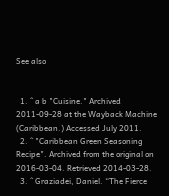See also


  1. ^ a b "Cuisine." Archived 2011-09-28 at the Wayback Machine (Caribbean.) Accessed July 2011.
  2. ^ "Caribbean Green Seasoning Recipe". Archived from the original on 2016-03-04. Retrieved 2014-03-28.
  3. ^ Graziadei, Daniel. “The Fierce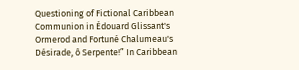Questioning of Fictional Caribbean Communion in Édouard Glissant's Ormerod and Fortuné Chalumeau's Désirade, ô Serpente!” In Caribbean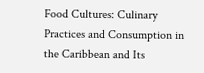Food Cultures: Culinary Practices and Consumption in the Caribbean and Its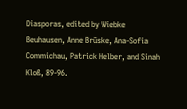Diasporas, edited by Wiebke Beuhausen, Anne Brüske, Ana-Sofia Commichau, Patrick Helber, and Sinah Kloß, 89-96.